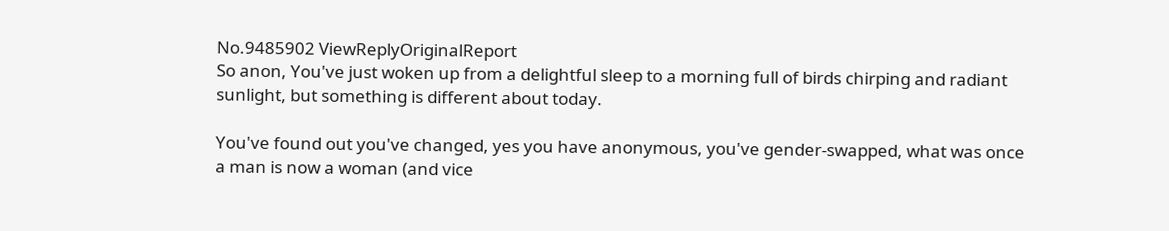No.9485902 ViewReplyOriginalReport
So anon, You've just woken up from a delightful sleep to a morning full of birds chirping and radiant sunlight, but something is different about today.

You've found out you've changed, yes you have anonymous, you've gender-swapped, what was once a man is now a woman (and vice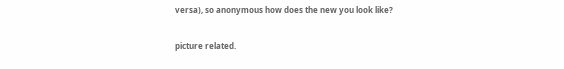versa), so anonymous how does the new you look like?

picture related.